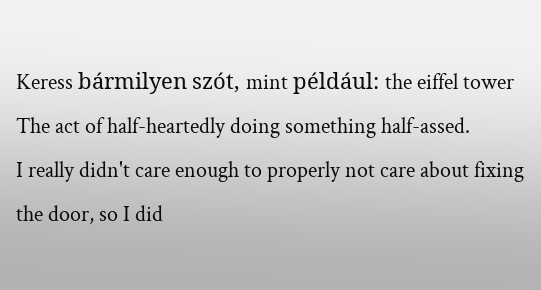Keress bármilyen szót, mint például: the eiffel tower
The act of half-heartedly doing something half-assed.
I really didn't care enough to properly not care about fixing the door, so I did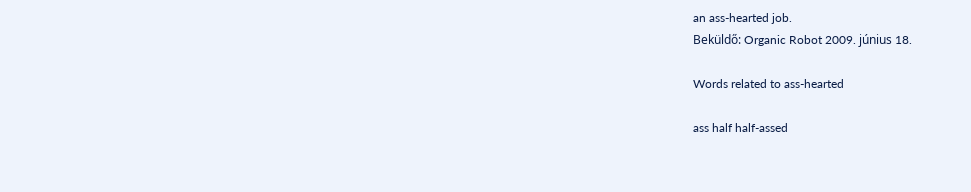an ass-hearted job.
Beküldő: Organic Robot 2009. június 18.

Words related to ass-hearted

ass half half-assed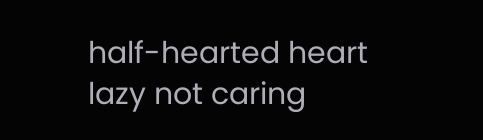half-hearted heart lazy not caring